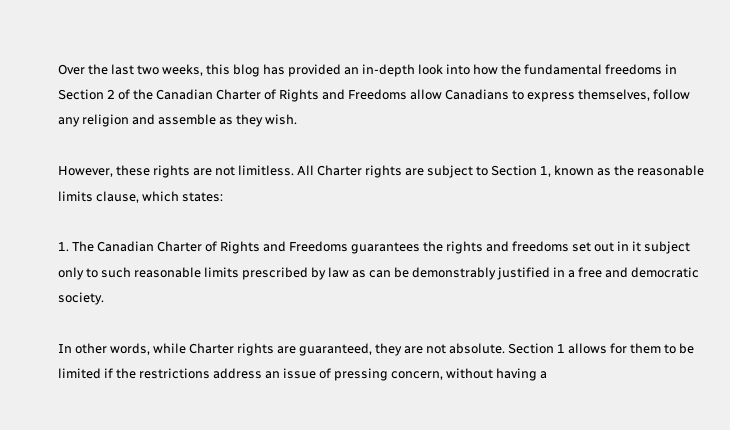Over the last two weeks, this blog has provided an in-depth look into how the fundamental freedoms in Section 2 of the Canadian Charter of Rights and Freedoms allow Canadians to express themselves, follow any religion and assemble as they wish.

However, these rights are not limitless. All Charter rights are subject to Section 1, known as the reasonable limits clause, which states:

1. The Canadian Charter of Rights and Freedoms guarantees the rights and freedoms set out in it subject only to such reasonable limits prescribed by law as can be demonstrably justified in a free and democratic society.

In other words, while Charter rights are guaranteed, they are not absolute. Section 1 allows for them to be limited if the restrictions address an issue of pressing concern, without having a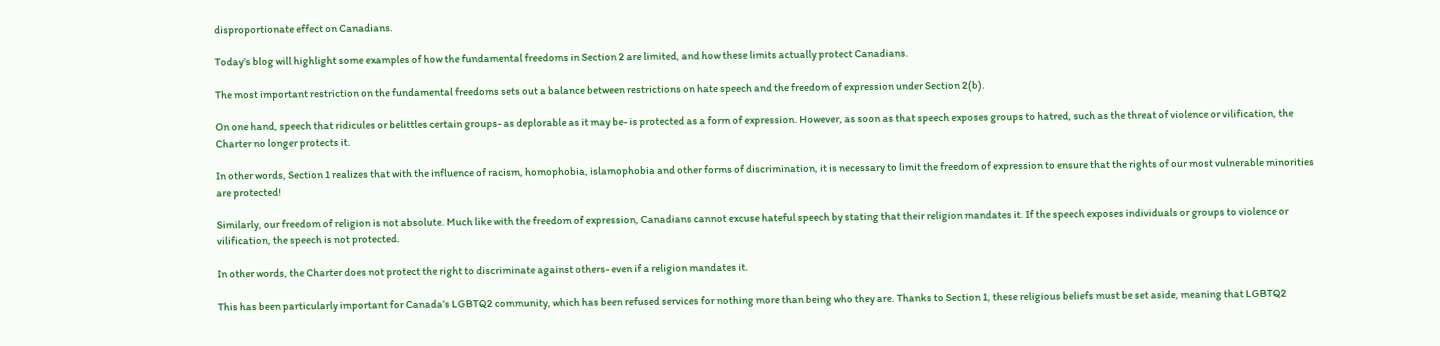disproportionate effect on Canadians.

Today’s blog will highlight some examples of how the fundamental freedoms in Section 2 are limited, and how these limits actually protect Canadians.

The most important restriction on the fundamental freedoms sets out a balance between restrictions on hate speech and the freedom of expression under Section 2(b).

On one hand, speech that ridicules or belittles certain groups- as deplorable as it may be- is protected as a form of expression. However, as soon as that speech exposes groups to hatred, such as the threat of violence or vilification, the Charter no longer protects it.

In other words, Section 1 realizes that with the influence of racism, homophobia, islamophobia and other forms of discrimination, it is necessary to limit the freedom of expression to ensure that the rights of our most vulnerable minorities are protected!

Similarly, our freedom of religion is not absolute. Much like with the freedom of expression, Canadians cannot excuse hateful speech by stating that their religion mandates it. If the speech exposes individuals or groups to violence or vilification, the speech is not protected.

In other words, the Charter does not protect the right to discriminate against others- even if a religion mandates it.

This has been particularly important for Canada’s LGBTQ2 community, which has been refused services for nothing more than being who they are. Thanks to Section 1, these religious beliefs must be set aside, meaning that LGBTQ2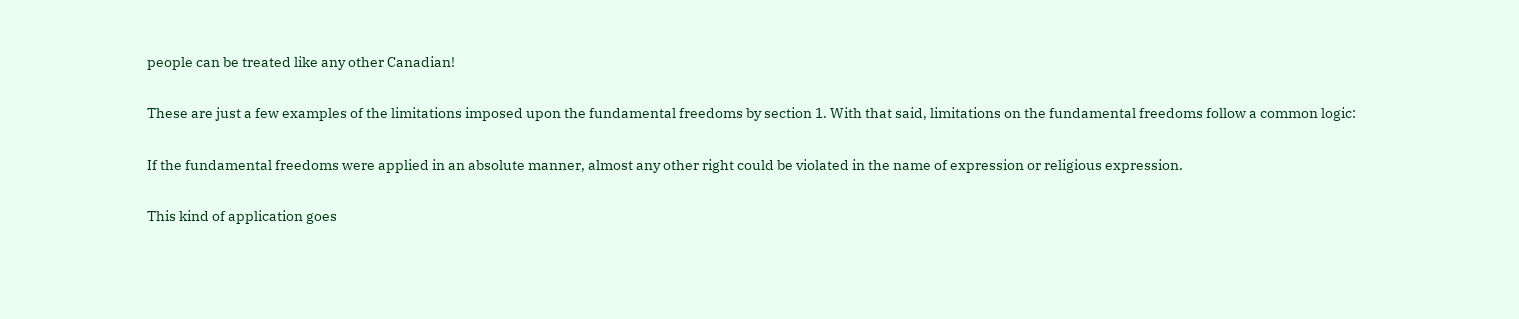people can be treated like any other Canadian!

These are just a few examples of the limitations imposed upon the fundamental freedoms by section 1. With that said, limitations on the fundamental freedoms follow a common logic:

If the fundamental freedoms were applied in an absolute manner, almost any other right could be violated in the name of expression or religious expression.

This kind of application goes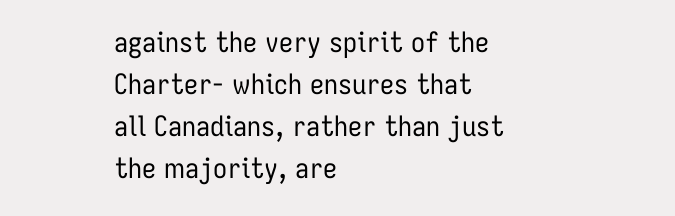against the very spirit of the Charter- which ensures that all Canadians, rather than just the majority, are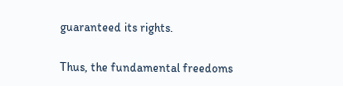guaranteed its rights.

Thus, the fundamental freedoms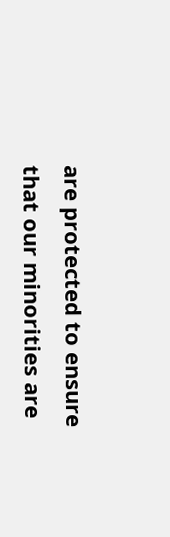are protected to ensure that our minorities are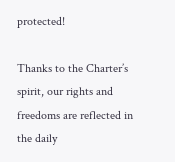protected!

Thanks to the Charter’s spirit, our rights and freedoms are reflected in the daily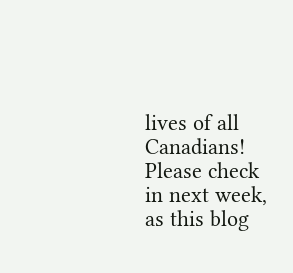lives of all Canadians! Please check in next week, as this blog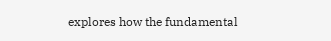explores how the fundamental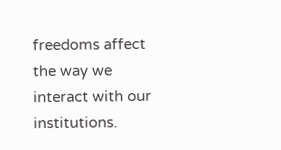freedoms affect the way we interact with our institutions.